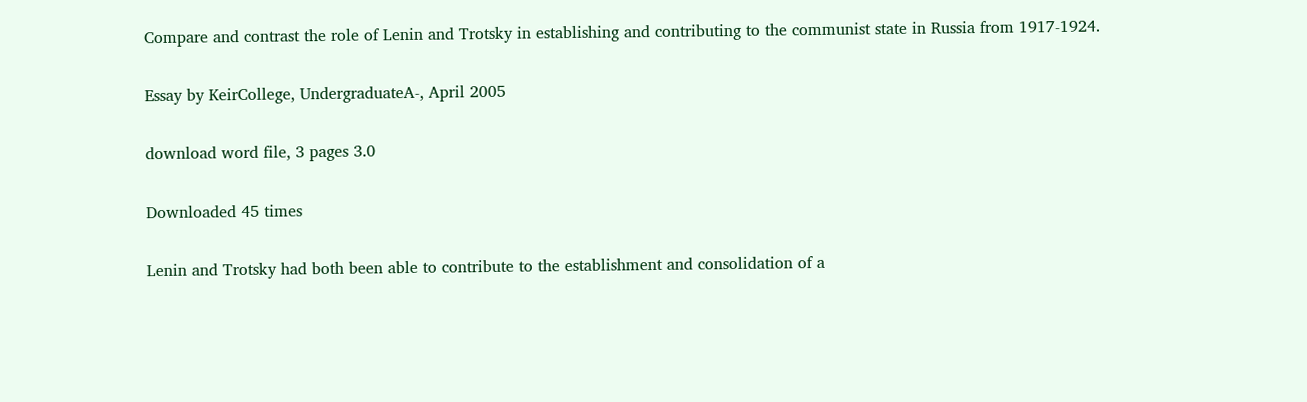Compare and contrast the role of Lenin and Trotsky in establishing and contributing to the communist state in Russia from 1917-1924.

Essay by KeirCollege, UndergraduateA-, April 2005

download word file, 3 pages 3.0

Downloaded 45 times

Lenin and Trotsky had both been able to contribute to the establishment and consolidation of a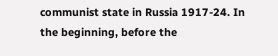communist state in Russia 1917-24. In the beginning, before the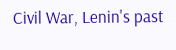Civil War, Lenin's past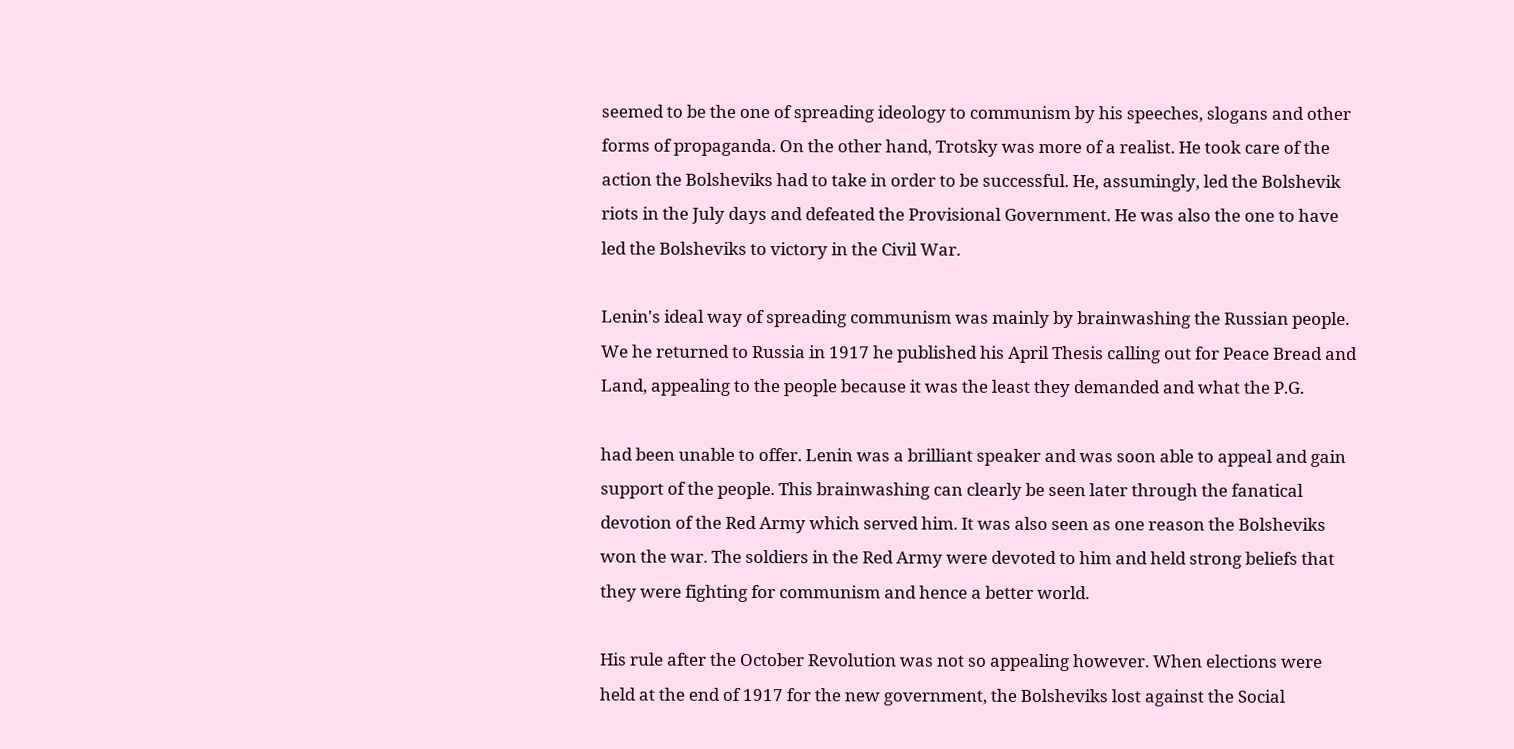seemed to be the one of spreading ideology to communism by his speeches, slogans and other forms of propaganda. On the other hand, Trotsky was more of a realist. He took care of the action the Bolsheviks had to take in order to be successful. He, assumingly, led the Bolshevik riots in the July days and defeated the Provisional Government. He was also the one to have led the Bolsheviks to victory in the Civil War.

Lenin's ideal way of spreading communism was mainly by brainwashing the Russian people. We he returned to Russia in 1917 he published his April Thesis calling out for Peace Bread and Land, appealing to the people because it was the least they demanded and what the P.G.

had been unable to offer. Lenin was a brilliant speaker and was soon able to appeal and gain support of the people. This brainwashing can clearly be seen later through the fanatical devotion of the Red Army which served him. It was also seen as one reason the Bolsheviks won the war. The soldiers in the Red Army were devoted to him and held strong beliefs that they were fighting for communism and hence a better world.

His rule after the October Revolution was not so appealing however. When elections were held at the end of 1917 for the new government, the Bolsheviks lost against the Social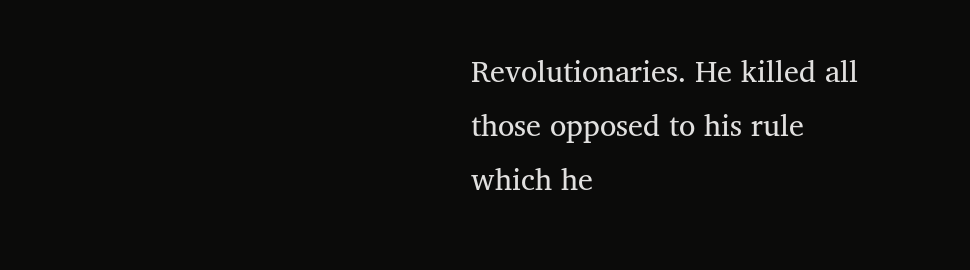Revolutionaries. He killed all those opposed to his rule which he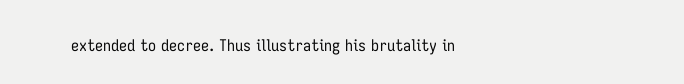extended to decree. Thus illustrating his brutality in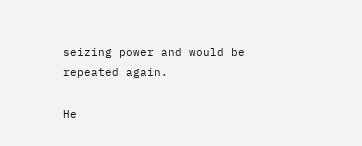seizing power and would be repeated again.

He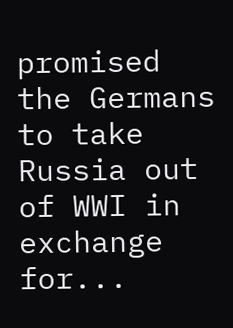promised the Germans to take Russia out of WWI in exchange for...